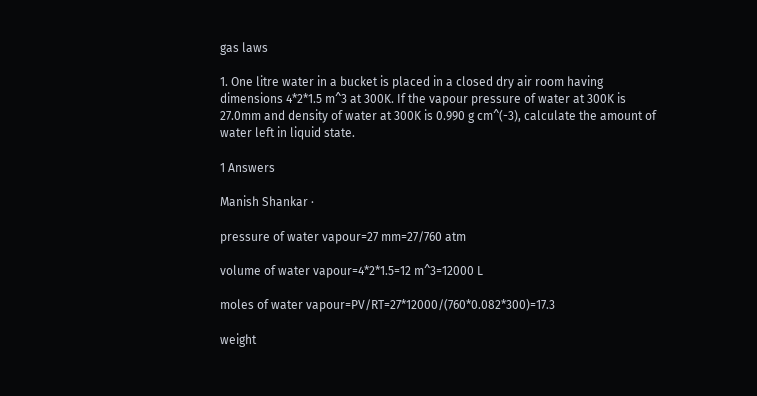gas laws

1. One litre water in a bucket is placed in a closed dry air room having dimensions 4*2*1.5 m^3 at 300K. If the vapour pressure of water at 300K is 27.0mm and density of water at 300K is 0.990 g cm^(-3), calculate the amount of water left in liquid state.

1 Answers

Manish Shankar ·

pressure of water vapour=27 mm=27/760 atm

volume of water vapour=4*2*1.5=12 m^3=12000 L

moles of water vapour=PV/RT=27*12000/(760*0.082*300)=17.3

weight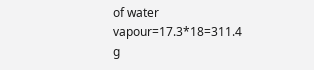of water vapour=17.3*18=311.4 g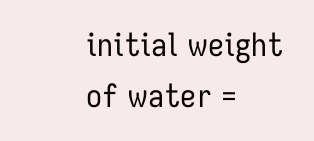initial weight of water =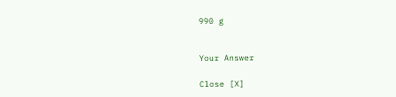990 g


Your Answer

Close [X]